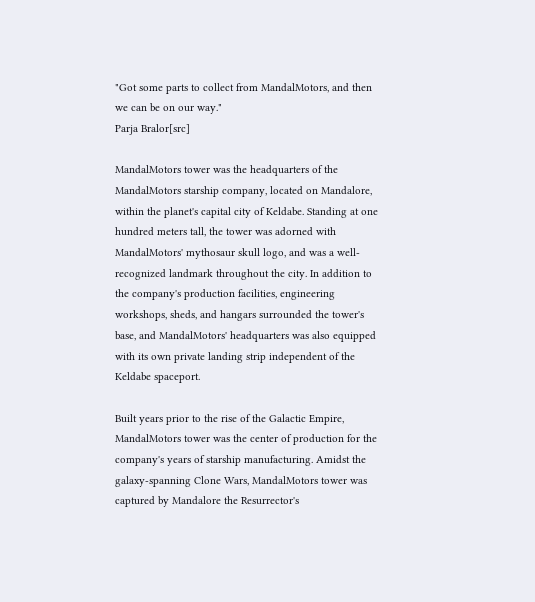"Got some parts to collect from MandalMotors, and then we can be on our way."
Parja Bralor[src]

MandalMotors tower was the headquarters of the MandalMotors starship company, located on Mandalore, within the planet's capital city of Keldabe. Standing at one hundred meters tall, the tower was adorned with MandalMotors' mythosaur skull logo, and was a well-recognized landmark throughout the city. In addition to the company's production facilities, engineering workshops, sheds, and hangars surrounded the tower's base, and MandalMotors' headquarters was also equipped with its own private landing strip independent of the Keldabe spaceport.

Built years prior to the rise of the Galactic Empire, MandalMotors tower was the center of production for the company's years of starship manufacturing. Amidst the galaxy-spanning Clone Wars, MandalMotors tower was captured by Mandalore the Resurrector's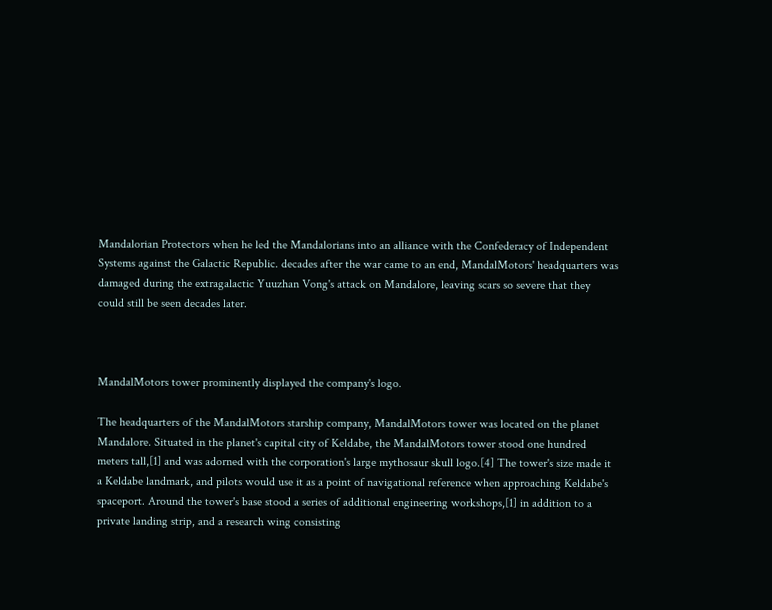Mandalorian Protectors when he led the Mandalorians into an alliance with the Confederacy of Independent Systems against the Galactic Republic. decades after the war came to an end, MandalMotors' headquarters was damaged during the extragalactic Yuuzhan Vong's attack on Mandalore, leaving scars so severe that they could still be seen decades later.



MandalMotors tower prominently displayed the company's logo.

The headquarters of the MandalMotors starship company, MandalMotors tower was located on the planet Mandalore. Situated in the planet's capital city of Keldabe, the MandalMotors tower stood one hundred meters tall,[1] and was adorned with the corporation's large mythosaur skull logo.[4] The tower's size made it a Keldabe landmark, and pilots would use it as a point of navigational reference when approaching Keldabe's spaceport. Around the tower's base stood a series of additional engineering workshops,[1] in addition to a private landing strip, and a research wing consisting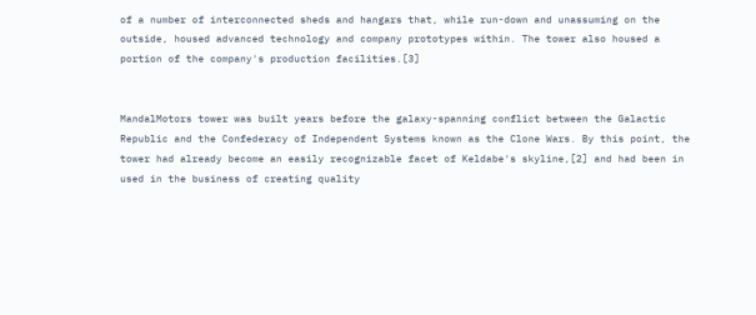of a number of interconnected sheds and hangars that, while run-down and unassuming on the outside, housed advanced technology and company prototypes within. The tower also housed a portion of the company's production facilities.[3]


MandalMotors tower was built years before the galaxy-spanning conflict between the Galactic Republic and the Confederacy of Independent Systems known as the Clone Wars. By this point, the tower had already become an easily recognizable facet of Keldabe's skyline,[2] and had been in used in the business of creating quality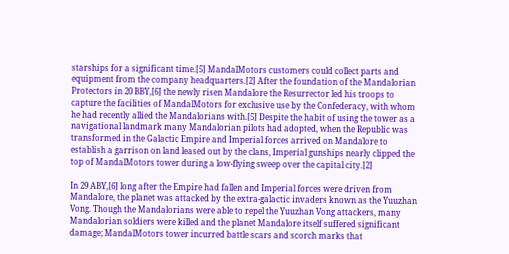starships for a significant time.[5] MandalMotors customers could collect parts and equipment from the company headquarters.[2] After the foundation of the Mandalorian Protectors in 20 BBY,[6] the newly risen Mandalore the Resurrector led his troops to capture the facilities of MandalMotors for exclusive use by the Confederacy, with whom he had recently allied the Mandalorians with.[5] Despite the habit of using the tower as a navigational landmark many Mandalorian pilots had adopted, when the Republic was transformed in the Galactic Empire and Imperial forces arrived on Mandalore to establish a garrison on land leased out by the clans, Imperial gunships nearly clipped the top of MandalMotors tower during a low-flying sweep over the capital city.[2]

In 29 ABY,[6] long after the Empire had fallen and Imperial forces were driven from Mandalore, the planet was attacked by the extra-galactic invaders known as the Yuuzhan Vong. Though the Mandalorians were able to repel the Yuuzhan Vong attackers, many Mandalorian soldiers were killed and the planet Mandalore itself suffered significant damage; MandalMotors tower incurred battle scars and scorch marks that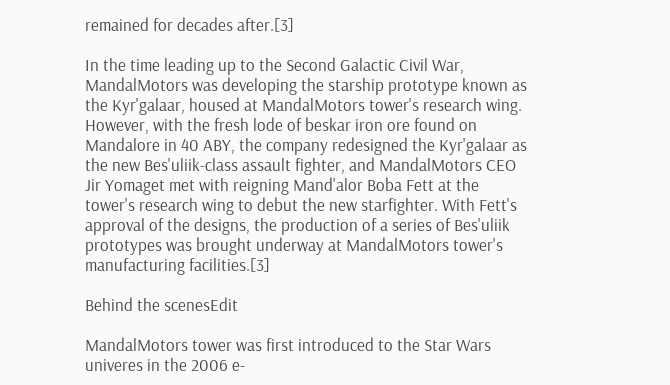remained for decades after.[3]

In the time leading up to the Second Galactic Civil War, MandalMotors was developing the starship prototype known as the Kyr'galaar, housed at MandalMotors tower's research wing. However, with the fresh lode of beskar iron ore found on Mandalore in 40 ABY, the company redesigned the Kyr'galaar as the new Bes'uliik-class assault fighter, and MandalMotors CEO Jir Yomaget met with reigning Mand'alor Boba Fett at the tower's research wing to debut the new starfighter. With Fett's approval of the designs, the production of a series of Bes'uliik prototypes was brought underway at MandalMotors tower's manufacturing facilities.[3]

Behind the scenesEdit

MandalMotors tower was first introduced to the Star Wars univeres in the 2006 e-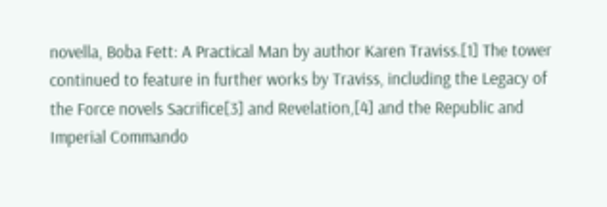novella, Boba Fett: A Practical Man by author Karen Traviss.[1] The tower continued to feature in further works by Traviss, including the Legacy of the Force novels Sacrifice[3] and Revelation,[4] and the Republic and Imperial Commando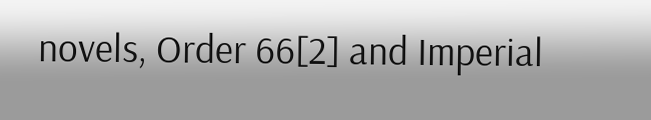novels, Order 66[2] and Imperial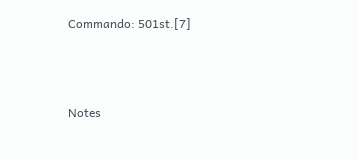Commando: 501st.[7]



Notes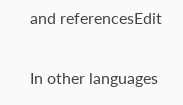and referencesEdit

In other languages